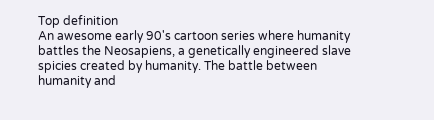Top definition
An awesome early 90's cartoon series where humanity battles the Neosapiens, a genetically engineered slave spicies created by humanity. The battle between humanity and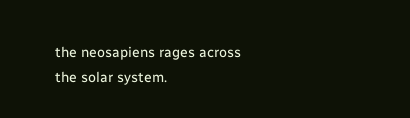the neosapiens rages across the solar system.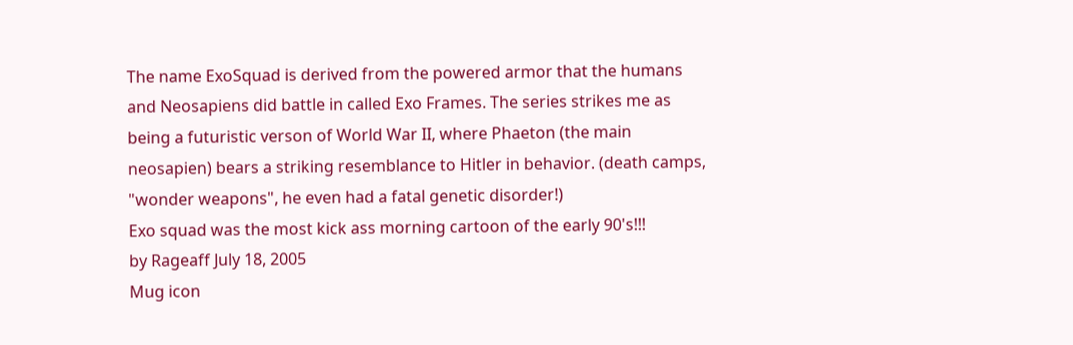The name ExoSquad is derived from the powered armor that the humans and Neosapiens did battle in called Exo Frames. The series strikes me as being a futuristic verson of World War II, where Phaeton (the main neosapien) bears a striking resemblance to Hitler in behavior. (death camps, "wonder weapons", he even had a fatal genetic disorder!)
Exo squad was the most kick ass morning cartoon of the early 90's!!!
by Rageaff July 18, 2005
Mug icon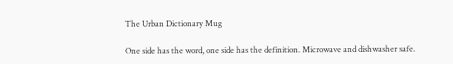The Urban Dictionary Mug

One side has the word, one side has the definition. Microwave and dishwasher safe.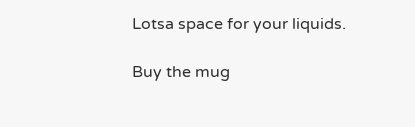Lotsa space for your liquids.

Buy the mug